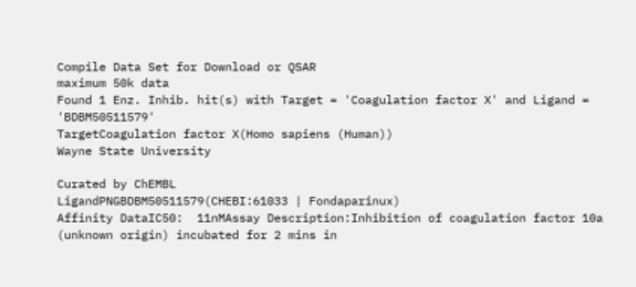Compile Data Set for Download or QSAR
maximum 50k data
Found 1 Enz. Inhib. hit(s) with Target = 'Coagulation factor X' and Ligand = 'BDBM50511579'
TargetCoagulation factor X(Homo sapiens (Human))
Wayne State University

Curated by ChEMBL
LigandPNGBDBM50511579(CHEBI:61033 | Fondaparinux)
Affinity DataIC50:  11nMAssay Description:Inhibition of coagulation factor 10a (unknown origin) incubated for 2 mins in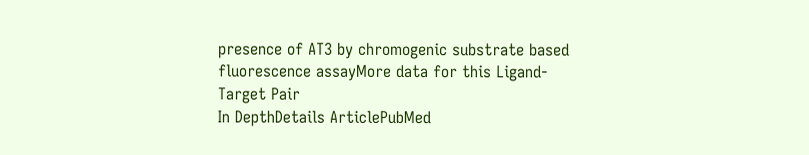presence of AT3 by chromogenic substrate based fluorescence assayMore data for this Ligand-Target Pair
In DepthDetails ArticlePubMed